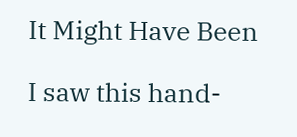It Might Have Been

I saw this hand-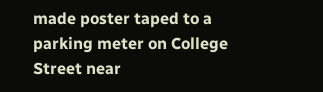made poster taped to a parking meter on College Street near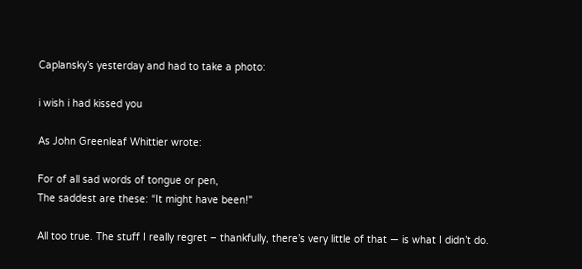Caplansky’s yesterday and had to take a photo:

i wish i had kissed you

As John Greenleaf Whittier wrote:

For of all sad words of tongue or pen,
The saddest are these: “It might have been!"

All too true. The stuff I really regret – thankfully, there’s very little of that — is what I didn’t do.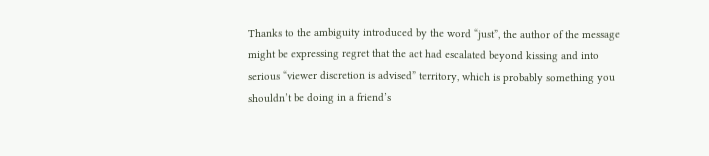Thanks to the ambiguity introduced by the word “just”, the author of the message might be expressing regret that the act had escalated beyond kissing and into serious “viewer discretion is advised” territory, which is probably something you shouldn’t be doing in a friend’s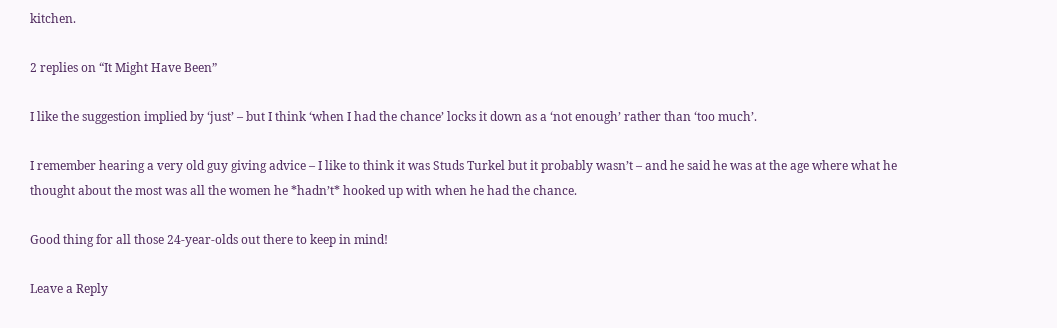kitchen.

2 replies on “It Might Have Been”

I like the suggestion implied by ‘just’ – but I think ‘when I had the chance’ locks it down as a ‘not enough’ rather than ‘too much’.

I remember hearing a very old guy giving advice – I like to think it was Studs Turkel but it probably wasn’t – and he said he was at the age where what he thought about the most was all the women he *hadn’t* hooked up with when he had the chance.

Good thing for all those 24-year-olds out there to keep in mind!

Leave a Reply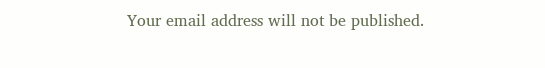Your email address will not be published.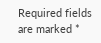Required fields are marked *